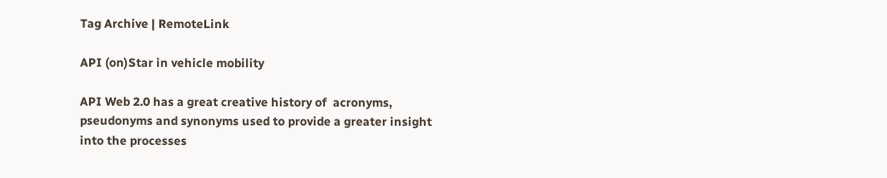Tag Archive | RemoteLink

API (on)Star in vehicle mobility

API Web 2.0 has a great creative history of  acronyms, pseudonyms and synonyms used to provide a greater insight into the processes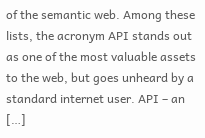of the semantic web. Among these lists, the acronym API stands out as one of the most valuable assets to the web, but goes unheard by a standard internet user. API – an […]